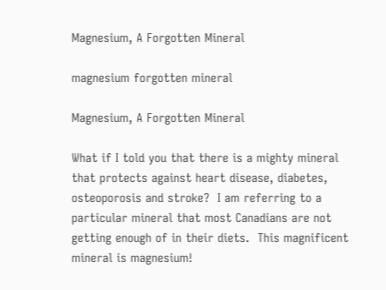Magnesium, A Forgotten Mineral

magnesium forgotten mineral

Magnesium, A Forgotten Mineral

What if I told you that there is a mighty mineral that protects against heart disease, diabetes, osteoporosis and stroke?  I am referring to a particular mineral that most Canadians are not getting enough of in their diets.  This magnificent mineral is magnesium!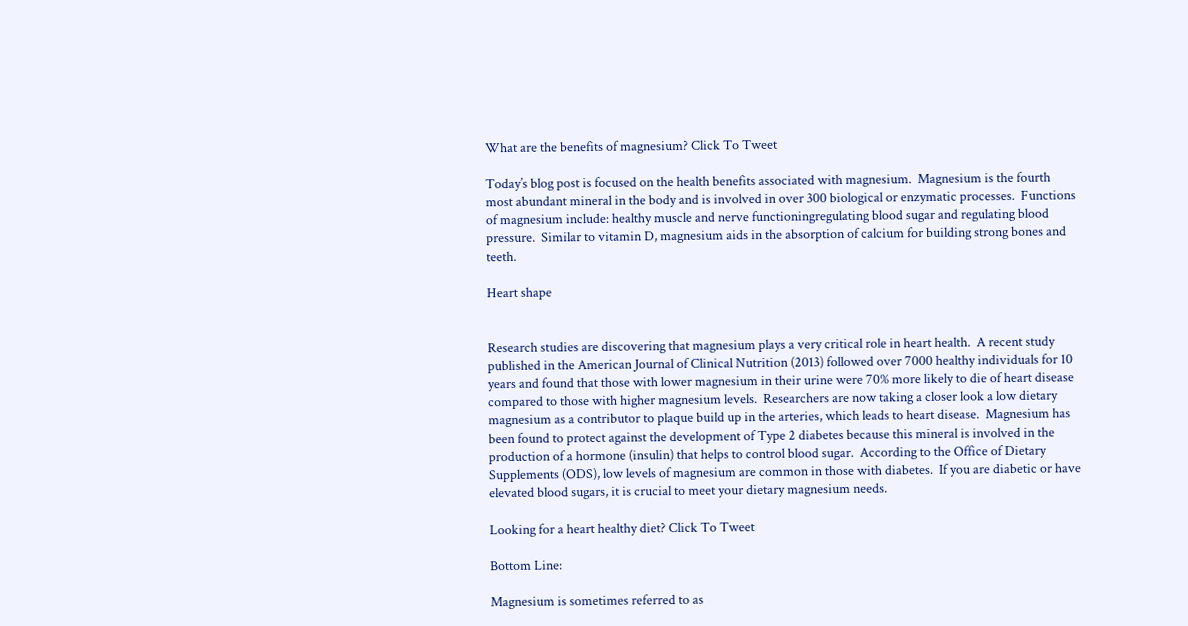What are the benefits of magnesium? Click To Tweet

Today’s blog post is focused on the health benefits associated with magnesium.  Magnesium is the fourth most abundant mineral in the body and is involved in over 300 biological or enzymatic processes.  Functions of magnesium include: healthy muscle and nerve functioningregulating blood sugar and regulating blood pressure.  Similar to vitamin D, magnesium aids in the absorption of calcium for building strong bones and teeth.

Heart shape


Research studies are discovering that magnesium plays a very critical role in heart health.  A recent study published in the American Journal of Clinical Nutrition (2013) followed over 7000 healthy individuals for 10 years and found that those with lower magnesium in their urine were 70% more likely to die of heart disease compared to those with higher magnesium levels.  Researchers are now taking a closer look a low dietary magnesium as a contributor to plaque build up in the arteries, which leads to heart disease.  Magnesium has been found to protect against the development of Type 2 diabetes because this mineral is involved in the production of a hormone (insulin) that helps to control blood sugar.  According to the Office of Dietary Supplements (ODS), low levels of magnesium are common in those with diabetes.  If you are diabetic or have elevated blood sugars, it is crucial to meet your dietary magnesium needs.

Looking for a heart healthy diet? Click To Tweet

Bottom Line:

Magnesium is sometimes referred to as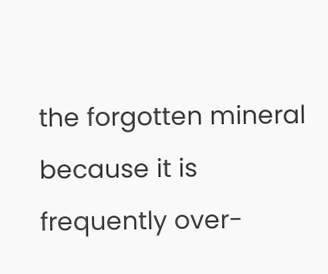the forgotten mineral because it is frequently over-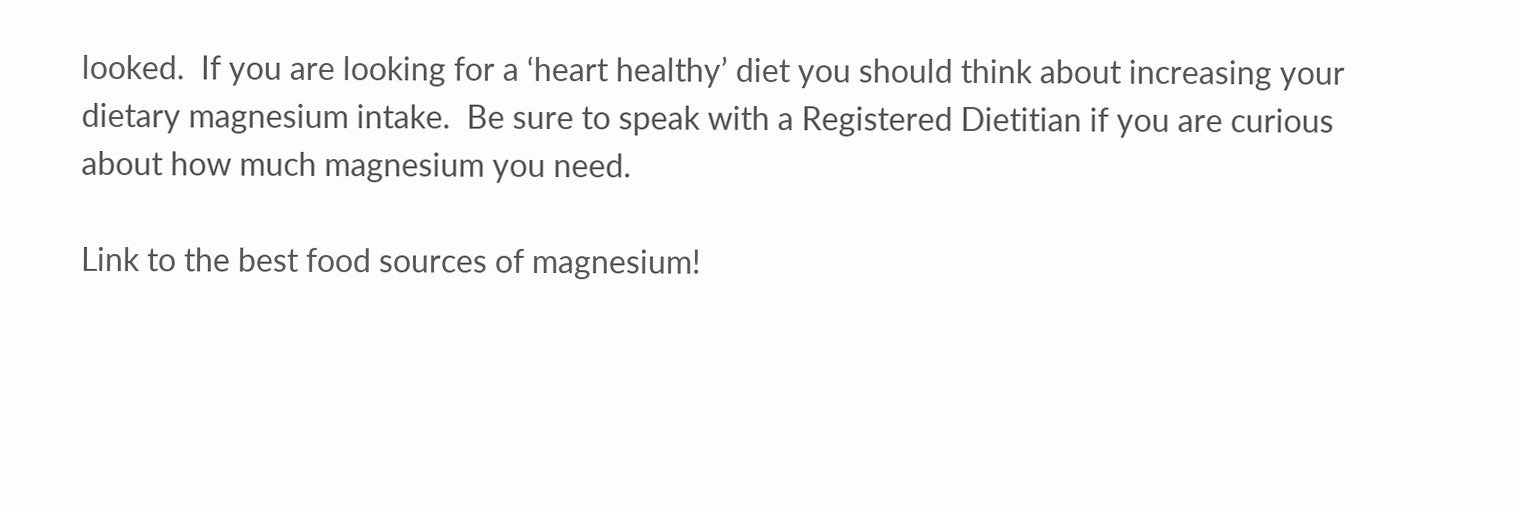looked.  If you are looking for a ‘heart healthy’ diet you should think about increasing your dietary magnesium intake.  Be sure to speak with a Registered Dietitian if you are curious about how much magnesium you need.

Link to the best food sources of magnesium!